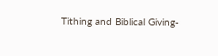Tithing and Biblical Giving-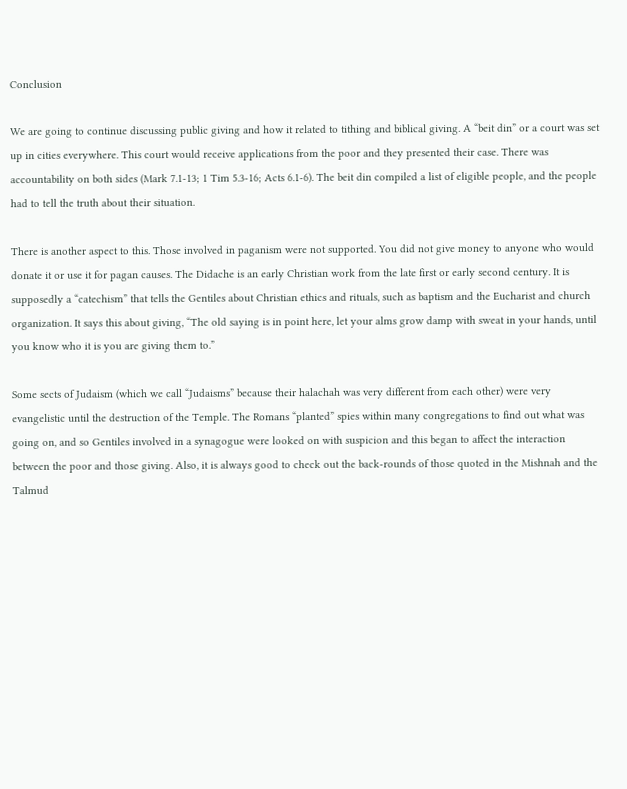Conclusion

We are going to continue discussing public giving and how it related to tithing and biblical giving. A “beit din” or a court was set up in cities everywhere. This court would receive applications from the poor and they presented their case. There was accountability on both sides (Mark 7.1-13; 1 Tim 5.3-16; Acts 6.1-6). The beit din compiled a list of eligible people, and the people had to tell the truth about their situation.

There is another aspect to this. Those involved in paganism were not supported. You did not give money to anyone who would donate it or use it for pagan causes. The Didache is an early Christian work from the late first or early second century. It is supposedly a “catechism” that tells the Gentiles about Christian ethics and rituals, such as baptism and the Eucharist and church organization. It says this about giving, “The old saying is in point here, let your alms grow damp with sweat in your hands, until you know who it is you are giving them to.”

Some sects of Judaism (which we call “Judaisms” because their halachah was very different from each other) were very evangelistic until the destruction of the Temple. The Romans “planted” spies within many congregations to find out what was going on, and so Gentiles involved in a synagogue were looked on with suspicion and this began to affect the interaction between the poor and those giving. Also, it is always good to check out the back-rounds of those quoted in the Mishnah and the Talmud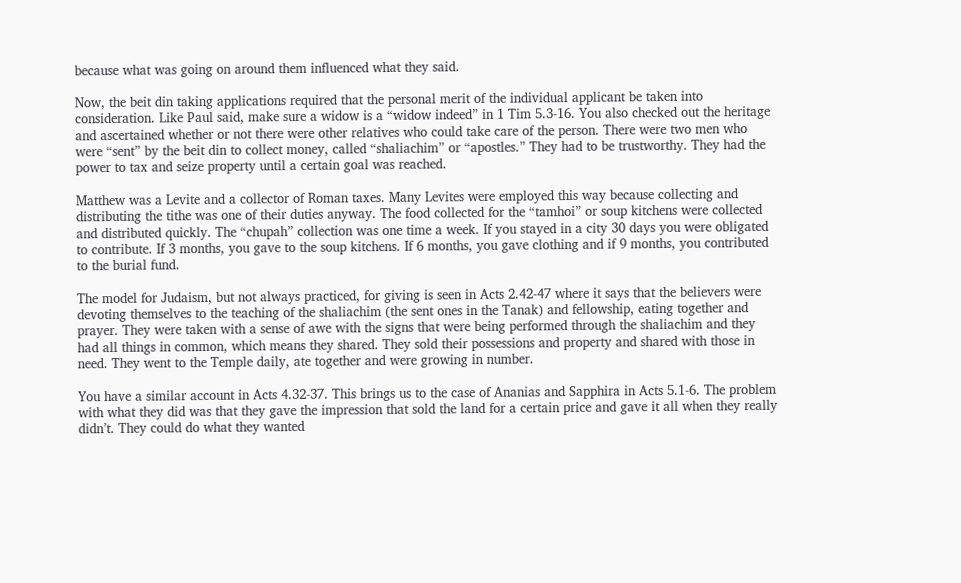because what was going on around them influenced what they said.

Now, the beit din taking applications required that the personal merit of the individual applicant be taken into consideration. Like Paul said, make sure a widow is a “widow indeed” in 1 Tim 5.3-16. You also checked out the heritage and ascertained whether or not there were other relatives who could take care of the person. There were two men who were “sent” by the beit din to collect money, called “shaliachim” or “apostles.” They had to be trustworthy. They had the power to tax and seize property until a certain goal was reached.

Matthew was a Levite and a collector of Roman taxes. Many Levites were employed this way because collecting and distributing the tithe was one of their duties anyway. The food collected for the “tamhoi” or soup kitchens were collected and distributed quickly. The “chupah” collection was one time a week. If you stayed in a city 30 days you were obligated to contribute. If 3 months, you gave to the soup kitchens. If 6 months, you gave clothing and if 9 months, you contributed to the burial fund.

The model for Judaism, but not always practiced, for giving is seen in Acts 2.42-47 where it says that the believers were devoting themselves to the teaching of the shaliachim (the sent ones in the Tanak) and fellowship, eating together and prayer. They were taken with a sense of awe with the signs that were being performed through the shaliachim and they had all things in common, which means they shared. They sold their possessions and property and shared with those in need. They went to the Temple daily, ate together and were growing in number.

You have a similar account in Acts 4.32-37. This brings us to the case of Ananias and Sapphira in Acts 5.1-6. The problem with what they did was that they gave the impression that sold the land for a certain price and gave it all when they really didn’t. They could do what they wanted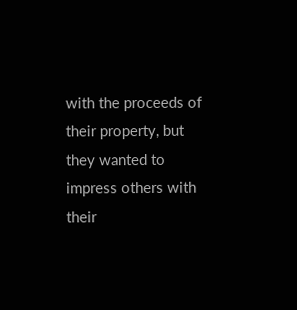with the proceeds of their property, but they wanted to impress others with their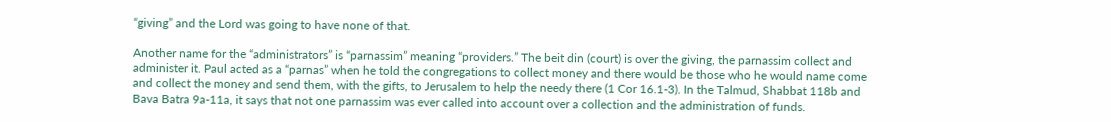“giving” and the Lord was going to have none of that.

Another name for the “administrators” is “parnassim” meaning “providers.” The beit din (court) is over the giving, the parnassim collect and administer it. Paul acted as a “parnas” when he told the congregations to collect money and there would be those who he would name come and collect the money and send them, with the gifts, to Jerusalem to help the needy there (1 Cor 16.1-3). In the Talmud, Shabbat 118b and Bava Batra 9a-11a, it says that not one parnassim was ever called into account over a collection and the administration of funds.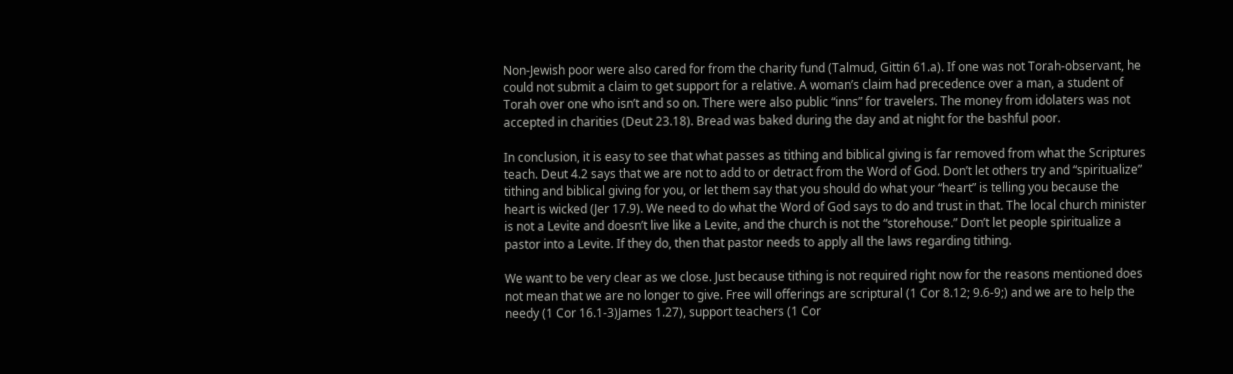Non-Jewish poor were also cared for from the charity fund (Talmud, Gittin 61.a). If one was not Torah-observant, he could not submit a claim to get support for a relative. A woman’s claim had precedence over a man, a student of Torah over one who isn’t and so on. There were also public “inns” for travelers. The money from idolaters was not accepted in charities (Deut 23.18). Bread was baked during the day and at night for the bashful poor.

In conclusion, it is easy to see that what passes as tithing and biblical giving is far removed from what the Scriptures teach. Deut 4.2 says that we are not to add to or detract from the Word of God. Don’t let others try and “spiritualize” tithing and biblical giving for you, or let them say that you should do what your “heart” is telling you because the heart is wicked (Jer 17.9). We need to do what the Word of God says to do and trust in that. The local church minister is not a Levite and doesn’t live like a Levite, and the church is not the “storehouse.” Don’t let people spiritualize a pastor into a Levite. If they do, then that pastor needs to apply all the laws regarding tithing.

We want to be very clear as we close. Just because tithing is not required right now for the reasons mentioned does not mean that we are no longer to give. Free will offerings are scriptural (1 Cor 8.12; 9.6-9;) and we are to help the needy (1 Cor 16.1-3)James 1.27), support teachers (1 Cor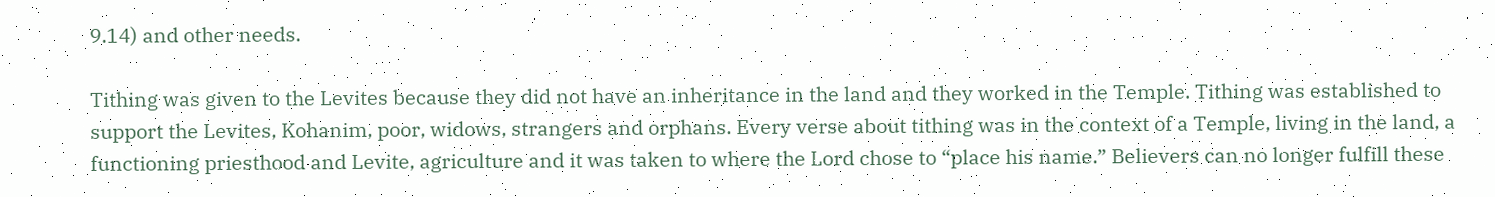9.14) and other needs.

Tithing was given to the Levites because they did not have an inheritance in the land and they worked in the Temple. Tithing was established to support the Levites, Kohanim, poor, widows, strangers and orphans. Every verse about tithing was in the context of a Temple, living in the land, a functioning priesthood and Levite, agriculture and it was taken to where the Lord chose to “place his name.” Believers can no longer fulfill these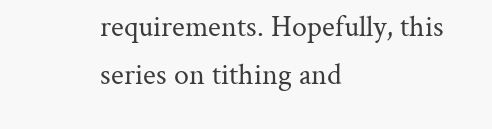requirements. Hopefully, this series on tithing and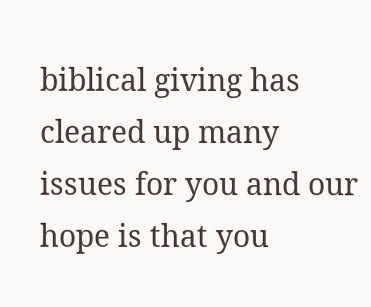biblical giving has cleared up many issues for you and our hope is that you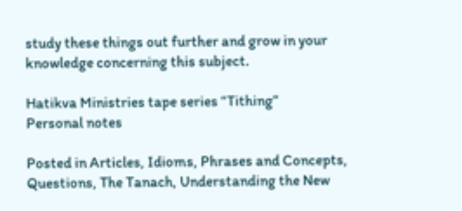study these things out further and grow in your knowledge concerning this subject.

Hatikva Ministries tape series “Tithing”
Personal notes

Posted in Articles, Idioms, Phrases and Concepts, Questions, The Tanach, Understanding the New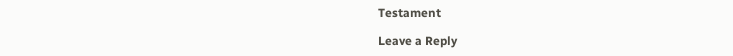Testament

Leave a Reply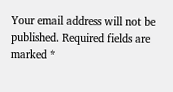Your email address will not be published. Required fields are marked *